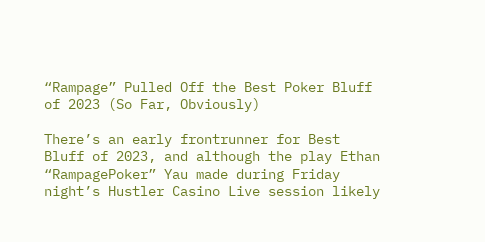“Rampage” Pulled Off the Best Poker Bluff of 2023 (So Far, Obviously)

There’s an early frontrunner for Best Bluff of 2023, and although the play Ethan “RampagePoker” Yau made during Friday night’s Hustler Casino Live session likely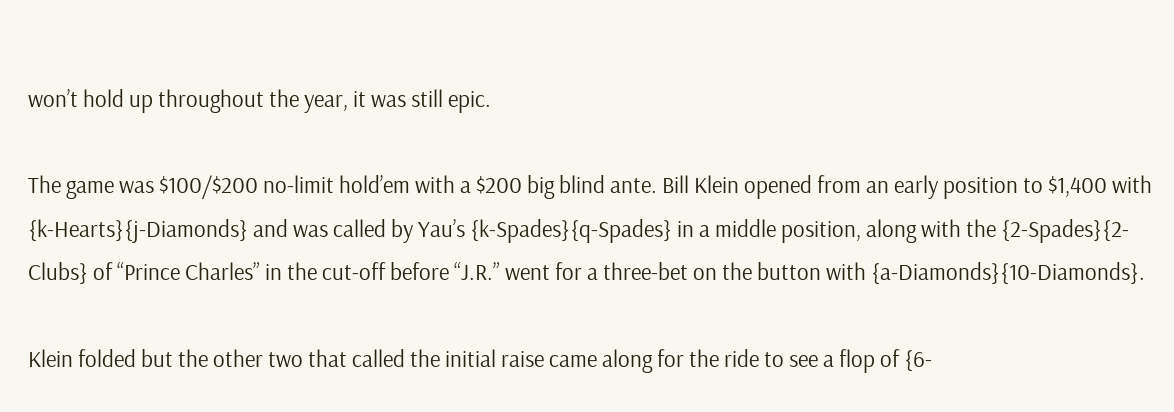won’t hold up throughout the year, it was still epic.

The game was $100/$200 no-limit hold’em with a $200 big blind ante. Bill Klein opened from an early position to $1,400 with {k-Hearts}{j-Diamonds} and was called by Yau’s {k-Spades}{q-Spades} in a middle position, along with the {2-Spades}{2-Clubs} of “Prince Charles” in the cut-off before “J.R.” went for a three-bet on the button with {a-Diamonds}{10-Diamonds}.

Klein folded but the other two that called the initial raise came along for the ride to see a flop of {6-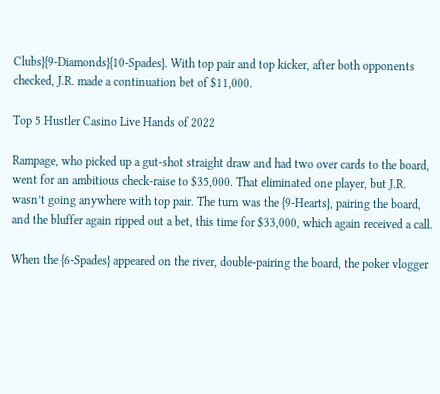Clubs}{9-Diamonds}{10-Spades}. With top pair and top kicker, after both opponents checked, J.R. made a continuation bet of $11,000.

Top 5 Hustler Casino Live Hands of 2022

Rampage, who picked up a gut-shot straight draw and had two over cards to the board, went for an ambitious check-raise to $35,000. That eliminated one player, but J.R. wasn’t going anywhere with top pair. The turn was the {9-Hearts}, pairing the board, and the bluffer again ripped out a bet, this time for $33,000, which again received a call.

When the {6-Spades} appeared on the river, double-pairing the board, the poker vlogger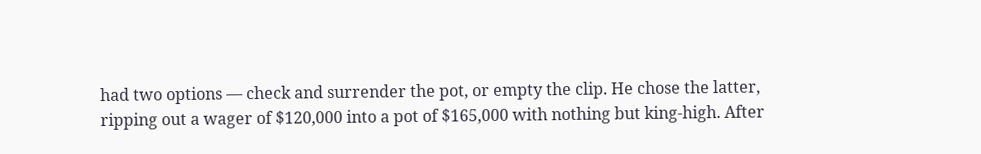had two options — check and surrender the pot, or empty the clip. He chose the latter, ripping out a wager of $120,000 into a pot of $165,000 with nothing but king-high. After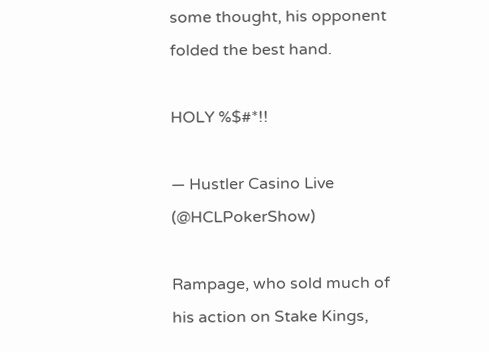some thought, his opponent folded the best hand.

HOLY %$#*!!

— Hustler Casino Live (@HCLPokerShow)

Rampage, who sold much of his action on Stake Kings,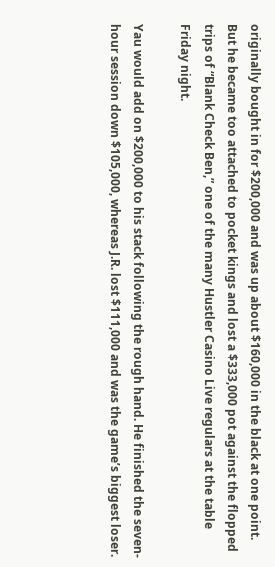originally bought in for $200,000 and was up about $160,000 in the black at one point. But he became too attached to pocket kings and lost a $333,000 pot against the flopped trips of “Blank Check Ben,” one of the many Hustler Casino Live regulars at the table Friday night.

Yau would add on $200,000 to his stack following the rough hand. He finished the seven-hour session down $105,000, whereas J.R. lost $111,000 and was the game’s biggest loser.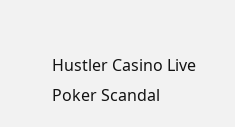Hustler Casino Live Poker Scandal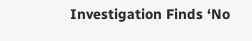Investigation Finds ‘No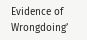Evidence of Wrongdoing’